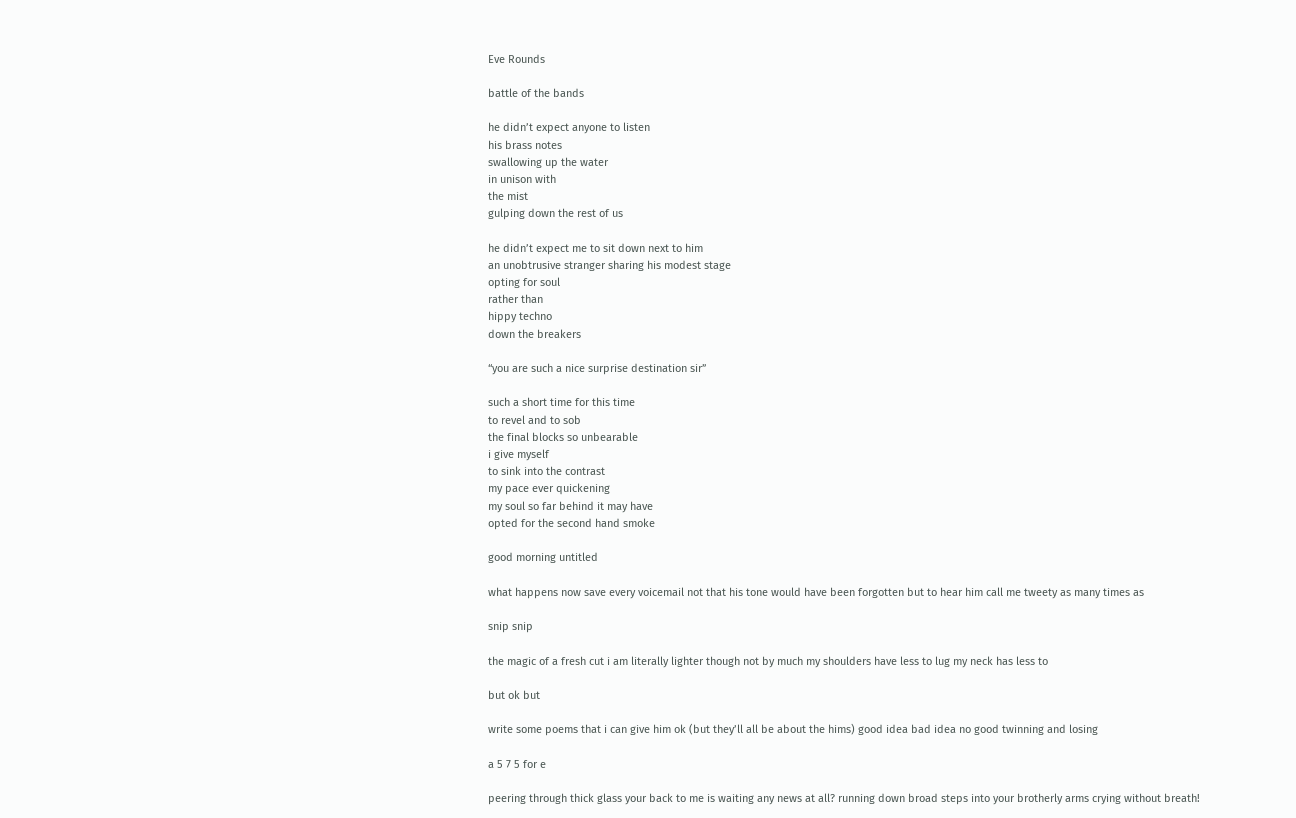Eve Rounds

battle of the bands

he didn’t expect anyone to listen
his brass notes
swallowing up the water
in unison with
the mist
gulping down the rest of us

he didn’t expect me to sit down next to him
an unobtrusive stranger sharing his modest stage
opting for soul
rather than
hippy techno
down the breakers

“you are such a nice surprise destination sir”

such a short time for this time
to revel and to sob
the final blocks so unbearable
i give myself
to sink into the contrast
my pace ever quickening
my soul so far behind it may have
opted for the second hand smoke

good morning untitled

what happens now save every voicemail not that his tone would have been forgotten but to hear him call me tweety as many times as

snip snip

the magic of a fresh cut i am literally lighter though not by much my shoulders have less to lug my neck has less to

but ok but

write some poems that i can give him ok (but they’ll all be about the hims) good idea bad idea no good twinning and losing

a 5 7 5 for e

peering through thick glass your back to me is waiting any news at all? running down broad steps into your brotherly arms crying without breath!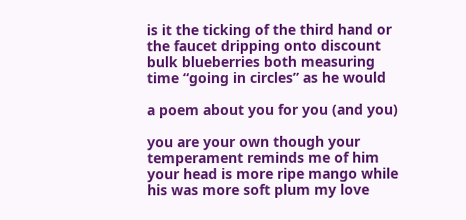is it the ticking of the third hand or the faucet dripping onto discount bulk blueberries both measuring time “going in circles” as he would

a poem about you for you (and you)

you are your own though your temperament reminds me of him your head is more ripe mango while his was more soft plum my love